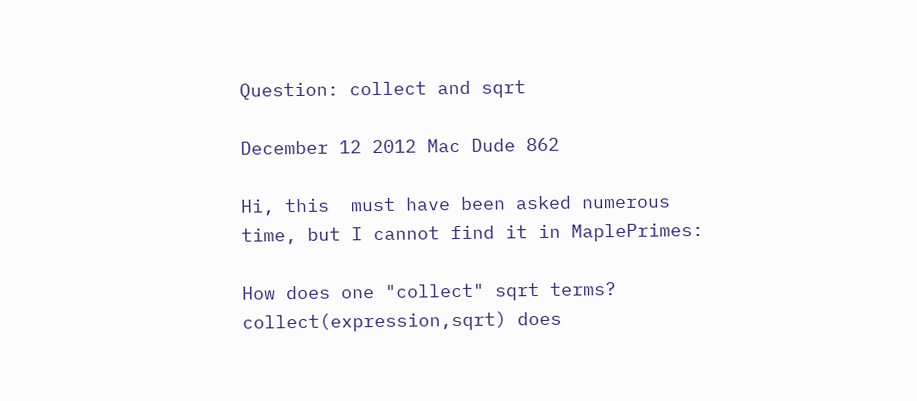Question: collect and sqrt

December 12 2012 Mac Dude 862

Hi, this  must have been asked numerous time, but I cannot find it in MaplePrimes:

How does one "collect" sqrt terms? collect(expression,sqrt) does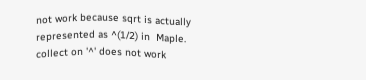not work because sqrt is actually represented as ^(1/2) in  Maple. collect on '^' does not work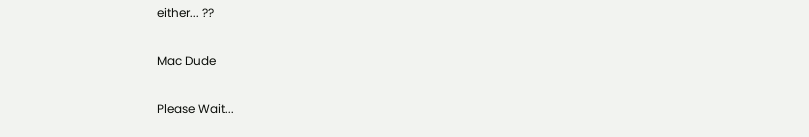either... ??

Mac Dude

Please Wait...